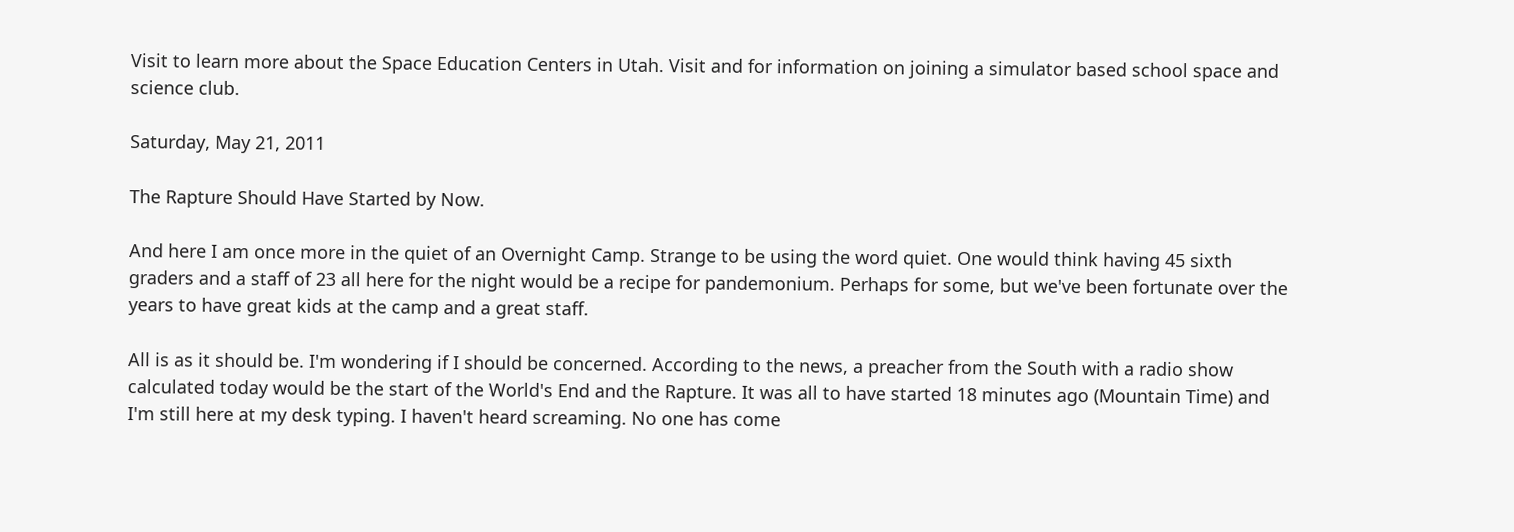Visit to learn more about the Space Education Centers in Utah. Visit and for information on joining a simulator based school space and science club.

Saturday, May 21, 2011

The Rapture Should Have Started by Now.

And here I am once more in the quiet of an Overnight Camp. Strange to be using the word quiet. One would think having 45 sixth graders and a staff of 23 all here for the night would be a recipe for pandemonium. Perhaps for some, but we've been fortunate over the years to have great kids at the camp and a great staff.

All is as it should be. I'm wondering if I should be concerned. According to the news, a preacher from the South with a radio show calculated today would be the start of the World's End and the Rapture. It was all to have started 18 minutes ago (Mountain Time) and I'm still here at my desk typing. I haven't heard screaming. No one has come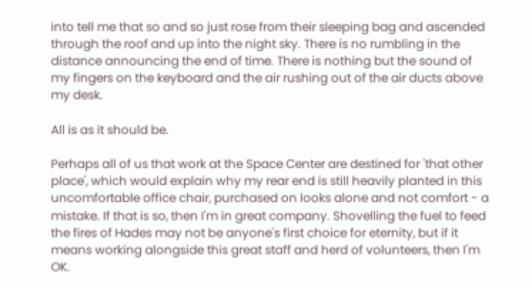into tell me that so and so just rose from their sleeping bag and ascended through the roof and up into the night sky. There is no rumbling in the distance announcing the end of time. There is nothing but the sound of my fingers on the keyboard and the air rushing out of the air ducts above my desk.

All is as it should be.

Perhaps all of us that work at the Space Center are destined for 'that other place', which would explain why my rear end is still heavily planted in this uncomfortable office chair, purchased on looks alone and not comfort - a mistake. If that is so, then I'm in great company. Shovelling the fuel to feed the fires of Hades may not be anyone's first choice for eternity, but if it means working alongside this great staff and herd of volunteers, then I'm OK.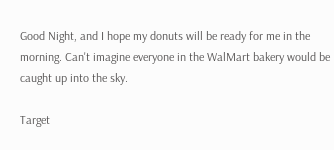Good Night, and I hope my donuts will be ready for me in the morning. Can't imagine everyone in the WalMart bakery would be caught up into the sky.

Target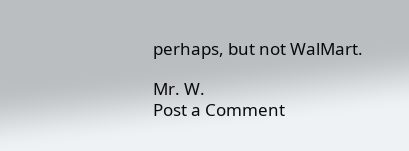perhaps, but not WalMart.

Mr. W.
Post a Comment